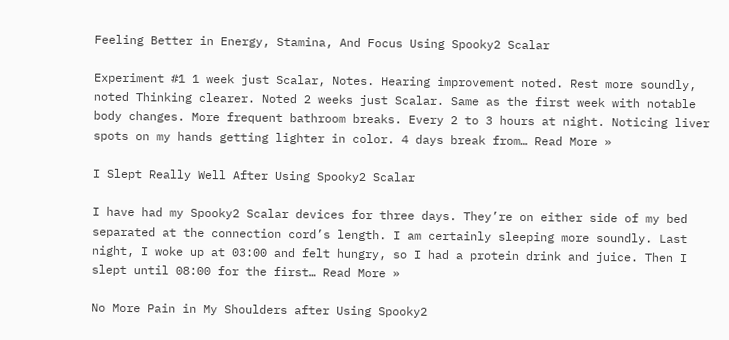Feeling Better in Energy, Stamina, And Focus Using Spooky2 Scalar

Experiment #1 1 week just Scalar, Notes. Hearing improvement noted. Rest more soundly, noted Thinking clearer. Noted 2 weeks just Scalar. Same as the first week with notable body changes. More frequent bathroom breaks. Every 2 to 3 hours at night. Noticing liver spots on my hands getting lighter in color. 4 days break from… Read More »

I Slept Really Well After Using Spooky2 Scalar

I have had my Spooky2 Scalar devices for three days. They’re on either side of my bed separated at the connection cord’s length. I am certainly sleeping more soundly. Last night, I woke up at 03:00 and felt hungry, so I had a protein drink and juice. Then I slept until 08:00 for the first… Read More »

No More Pain in My Shoulders after Using Spooky2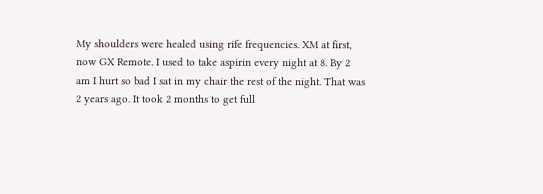My shoulders were healed using rife frequencies. XM at first, now GX Remote. I used to take aspirin every night at 8. By 2 am I hurt so bad I sat in my chair the rest of the night. That was 2 years ago. It took 2 months to get full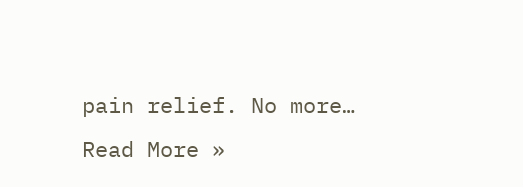pain relief. No more… Read More »